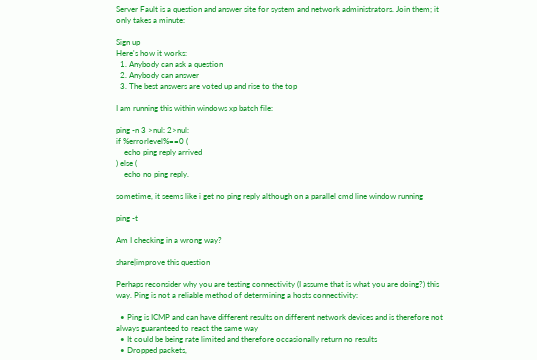Server Fault is a question and answer site for system and network administrators. Join them; it only takes a minute:

Sign up
Here's how it works:
  1. Anybody can ask a question
  2. Anybody can answer
  3. The best answers are voted up and rise to the top

I am running this within windows xp batch file:

ping -n 3 >nul: 2>nul:
if %errorlevel%==0 (
    echo ping reply arrived
) else (
    echo no ping reply.

sometime, it seems like i get no ping reply although on a parallel cmd line window running

ping -t

Am I checking in a wrong way?

share|improve this question

Perhaps reconsider why you are testing connectivity (I assume that is what you are doing?) this way. Ping is not a reliable method of determining a hosts connectivity:

  • Ping is ICMP and can have different results on different network devices and is therefore not always guaranteed to react the same way
  • It could be being rate limited and therefore occasionally return no results
  • Dropped packets,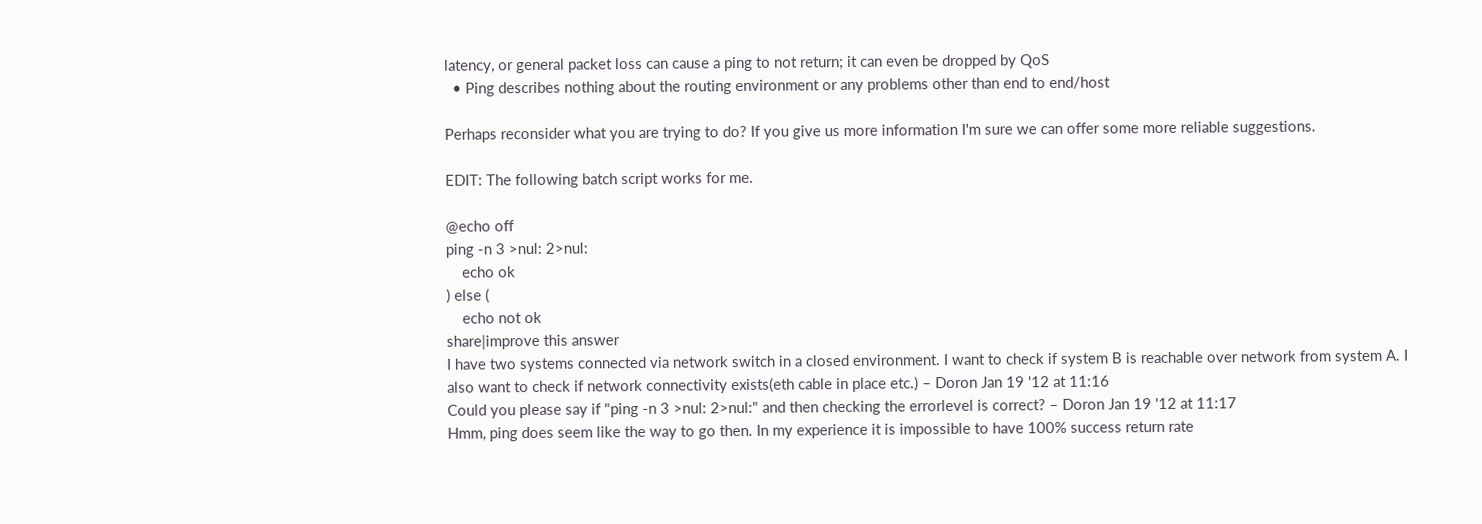latency, or general packet loss can cause a ping to not return; it can even be dropped by QoS
  • Ping describes nothing about the routing environment or any problems other than end to end/host

Perhaps reconsider what you are trying to do? If you give us more information I'm sure we can offer some more reliable suggestions.

EDIT: The following batch script works for me.

@echo off
ping -n 3 >nul: 2>nul:
    echo ok
) else (
    echo not ok
share|improve this answer
I have two systems connected via network switch in a closed environment. I want to check if system B is reachable over network from system A. I also want to check if network connectivity exists(eth cable in place etc.) – Doron Jan 19 '12 at 11:16
Could you please say if "ping -n 3 >nul: 2>nul:" and then checking the errorlevel is correct? – Doron Jan 19 '12 at 11:17
Hmm, ping does seem like the way to go then. In my experience it is impossible to have 100% success return rate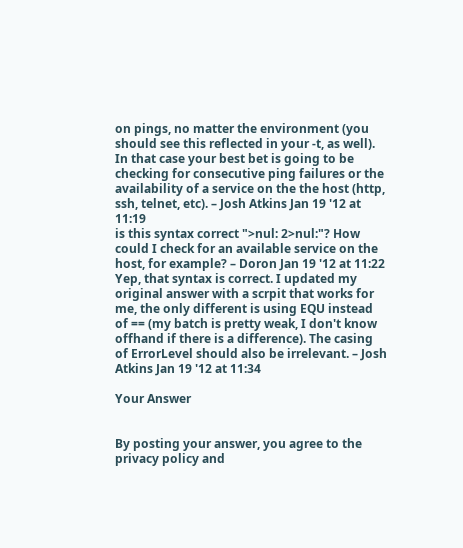on pings, no matter the environment (you should see this reflected in your -t, as well). In that case your best bet is going to be checking for consecutive ping failures or the availability of a service on the the host (http, ssh, telnet, etc). – Josh Atkins Jan 19 '12 at 11:19
is this syntax correct ">nul: 2>nul:"? How could I check for an available service on the host, for example? – Doron Jan 19 '12 at 11:22
Yep, that syntax is correct. I updated my original answer with a scrpit that works for me, the only different is using EQU instead of == (my batch is pretty weak, I don't know offhand if there is a difference). The casing of ErrorLevel should also be irrelevant. – Josh Atkins Jan 19 '12 at 11:34

Your Answer


By posting your answer, you agree to the privacy policy and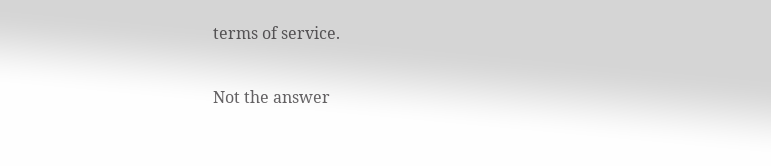terms of service.

Not the answer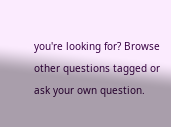you're looking for? Browse other questions tagged or ask your own question.